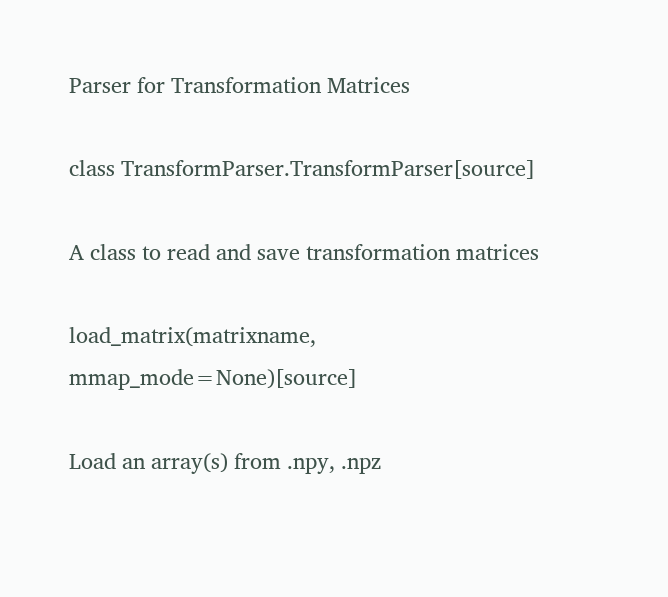Parser for Transformation Matrices

class TransformParser.TransformParser[source]

A class to read and save transformation matrices

load_matrix(matrixname, mmap_mode=None)[source]

Load an array(s) from .npy, .npz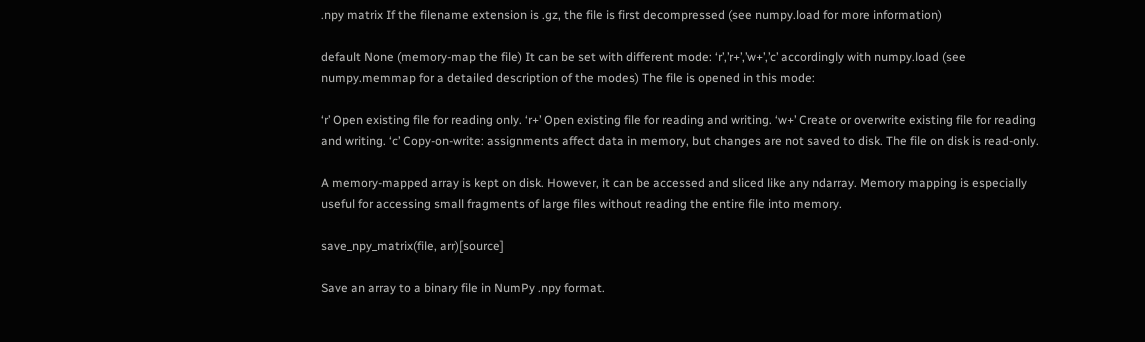.npy matrix If the filename extension is .gz, the file is first decompressed (see numpy.load for more information)

default None (memory-map the file) It can be set with different mode: ‘r’,’r+’,’w+’,’c’ accordingly with numpy.load (see numpy.memmap for a detailed description of the modes) The file is opened in this mode:

‘r’ Open existing file for reading only. ‘r+’ Open existing file for reading and writing. ‘w+’ Create or overwrite existing file for reading and writing. ‘c’ Copy-on-write: assignments affect data in memory, but changes are not saved to disk. The file on disk is read-only.

A memory-mapped array is kept on disk. However, it can be accessed and sliced like any ndarray. Memory mapping is especially useful for accessing small fragments of large files without reading the entire file into memory.

save_npy_matrix(file, arr)[source]

Save an array to a binary file in NumPy .npy format.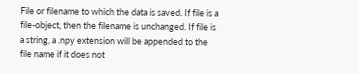File or filename to which the data is saved. If file is a file-object, then the filename is unchanged. If file is a string, a .npy extension will be appended to the file name if it does not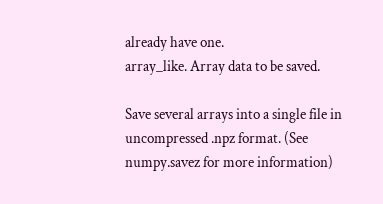already have one.
array_like. Array data to be saved.

Save several arrays into a single file in uncompressed .npz format. (See numpy.savez for more information)